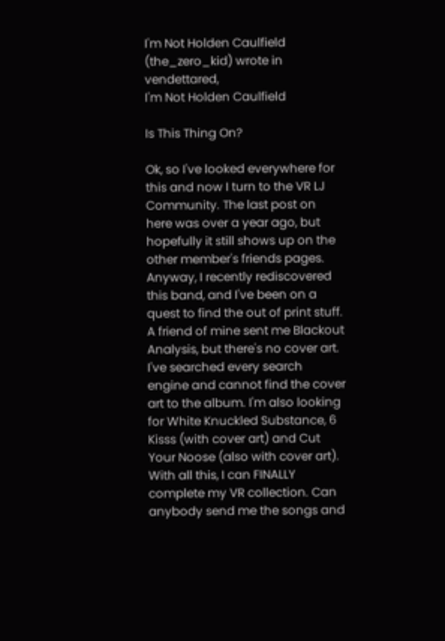I'm Not Holden Caulfield (the_zero_kid) wrote in vendettared,
I'm Not Holden Caulfield

Is This Thing On?

Ok, so I've looked everywhere for this and now I turn to the VR LJ Community. The last post on here was over a year ago, but hopefully it still shows up on the other member's friends pages. Anyway, I recently rediscovered this band, and I've been on a quest to find the out of print stuff. A friend of mine sent me Blackout Analysis, but there's no cover art. I've searched every search engine and cannot find the cover art to the album. I'm also looking for White Knuckled Substance, 6 Kisss (with cover art) and Cut Your Noose (also with cover art). With all this, I can FINALLY complete my VR collection. Can anybody send me the songs and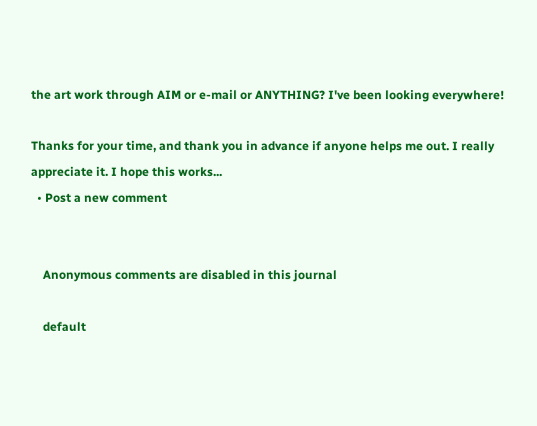the art work through AIM or e-mail or ANYTHING? I've been looking everywhere!

Thanks for your time, and thank you in advance if anyone helps me out. I really appreciate it. I hope this works...
  • Post a new comment


    Anonymous comments are disabled in this journal

    default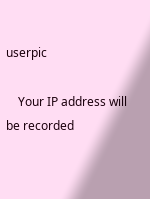userpic

    Your IP address will be recorded